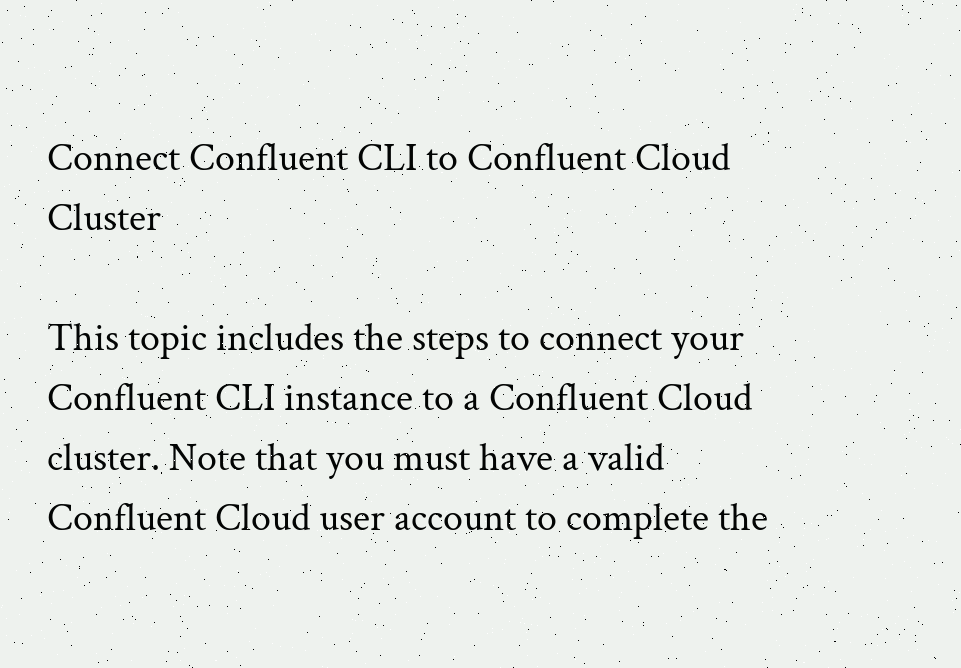Connect Confluent CLI to Confluent Cloud Cluster

This topic includes the steps to connect your Confluent CLI instance to a Confluent Cloud cluster. Note that you must have a valid Confluent Cloud user account to complete the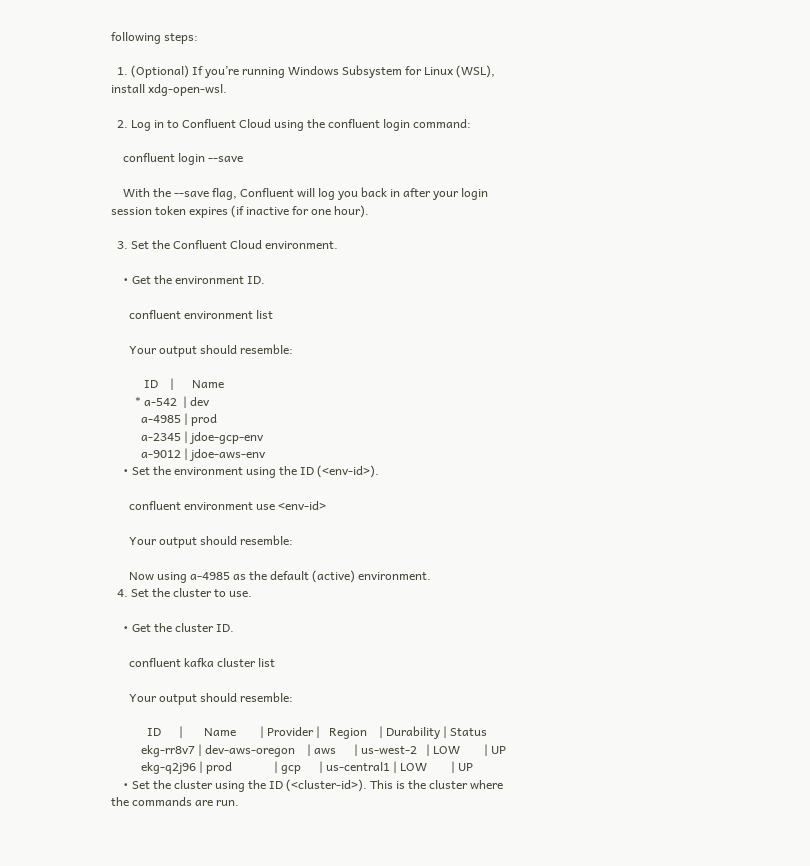following steps:

  1. (Optional) If you’re running Windows Subsystem for Linux (WSL), install xdg-open-wsl.

  2. Log in to Confluent Cloud using the confluent login command:

    confluent login --save

    With the --save flag, Confluent will log you back in after your login session token expires (if inactive for one hour).

  3. Set the Confluent Cloud environment.

    • Get the environment ID.

      confluent environment list

      Your output should resemble:

           ID    |      Name
        * a-542  | dev
          a-4985 | prod
          a-2345 | jdoe-gcp-env
          a-9012 | jdoe-aws-env
    • Set the environment using the ID (<env-id>).

      confluent environment use <env-id>

      Your output should resemble:

      Now using a-4985 as the default (active) environment.
  4. Set the cluster to use.

    • Get the cluster ID.

      confluent kafka cluster list

      Your output should resemble:

            ID      |       Name        | Provider |   Region    | Durability | Status
          ekg-rr8v7 | dev-aws-oregon    | aws      | us-west-2   | LOW        | UP
          ekg-q2j96 | prod              | gcp      | us-central1 | LOW        | UP
    • Set the cluster using the ID (<cluster-id>). This is the cluster where the commands are run.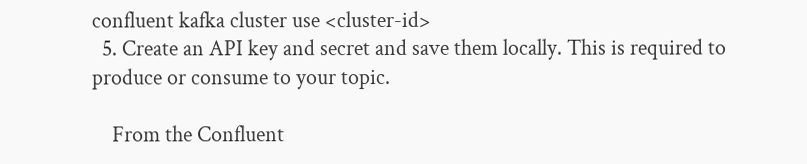confluent kafka cluster use <cluster-id>
  5. Create an API key and secret and save them locally. This is required to produce or consume to your topic.

    From the Confluent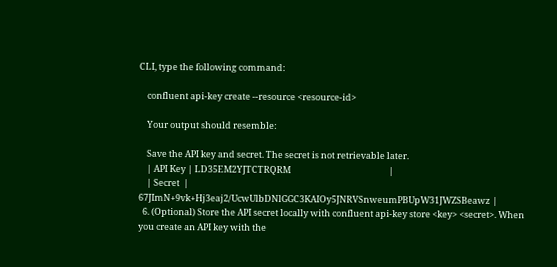CLI, type the following command:

    confluent api-key create --resource <resource-id>

    Your output should resemble:

    Save the API key and secret. The secret is not retrievable later.
    | API Key | LD35EM2YJTCTRQRM                                                 |
    | Secret  | 67JImN+9vk+Hj3eaj2/UcwUlbDNlGGC3KAIOy5JNRVSnweumPBUpW31JWZSBeawz |
  6. (Optional) Store the API secret locally with confluent api-key store <key> <secret>. When you create an API key with the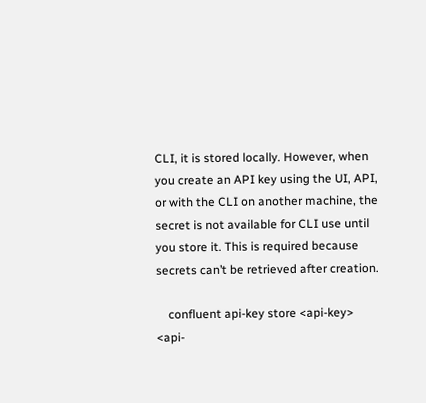CLI, it is stored locally. However, when you create an API key using the UI, API, or with the CLI on another machine, the secret is not available for CLI use until you store it. This is required because secrets can’t be retrieved after creation.

    confluent api-key store <api-key> <api-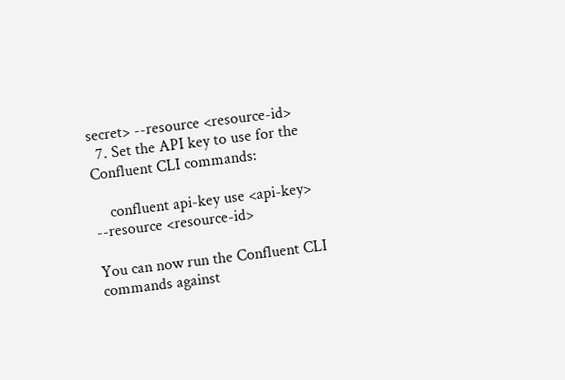secret> --resource <resource-id>
  7. Set the API key to use for the Confluent CLI commands:

    confluent api-key use <api-key> --resource <resource-id>

You can now run the Confluent CLI commands against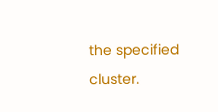the specified cluster.